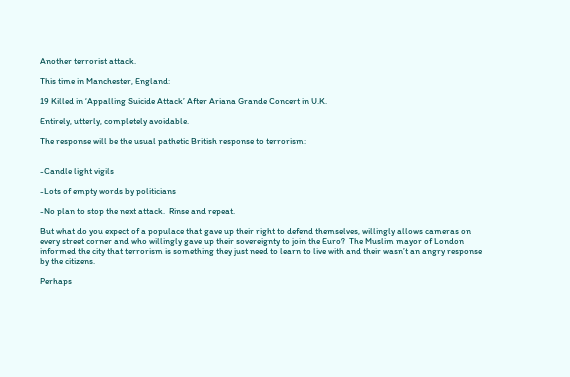Another terrorist attack.

This time in Manchester, England:

19 Killed in ‘Appalling Suicide Attack’ After Ariana Grande Concert in U.K.

Entirely, utterly, completely avoidable.

The response will be the usual pathetic British response to terrorism:


-Candle light vigils

-Lots of empty words by politicians

-No plan to stop the next attack.  Rinse and repeat.

But what do you expect of a populace that gave up their right to defend themselves, willingly allows cameras on every street corner and who willingly gave up their sovereignty to join the Euro?  The Muslim mayor of London informed the city that terrorism is something they just need to learn to live with and their wasn’t an angry response by the citizens.

Perhaps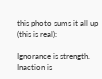this photo sums it all up (this is real):

Ignorance is strength.  Inaction is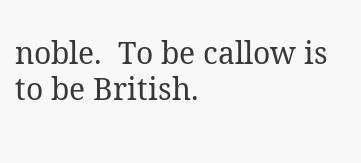noble.  To be callow is to be British.